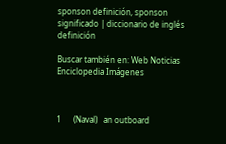sponson definición, sponson significado | diccionario de inglés definición

Buscar también en: Web Noticias Enciclopedia Imágenes



1      (Naval)   an outboard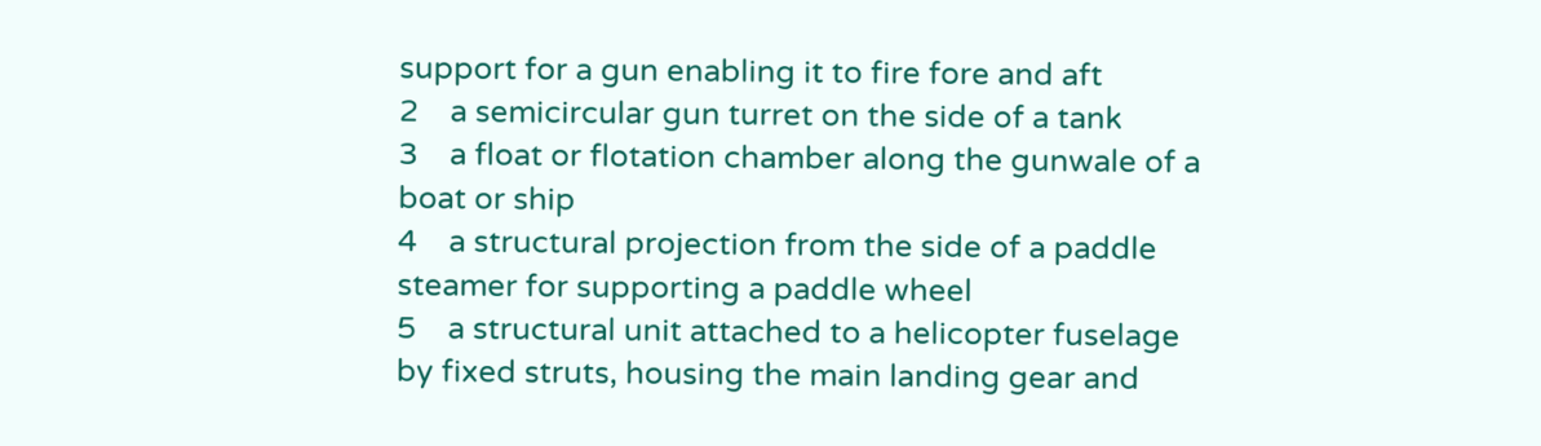support for a gun enabling it to fire fore and aft
2    a semicircular gun turret on the side of a tank
3    a float or flotation chamber along the gunwale of a boat or ship
4    a structural projection from the side of a paddle steamer for supporting a paddle wheel
5    a structural unit attached to a helicopter fuselage by fixed struts, housing the main landing gear and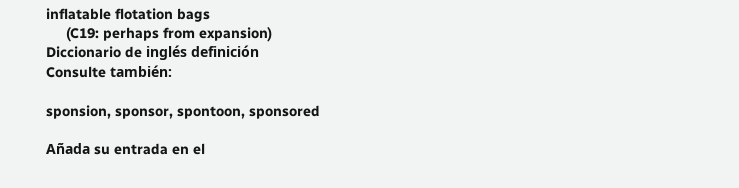inflatable flotation bags
     (C19: perhaps from expansion)
Diccionario de inglés definición
Consulte también:

sponsion, sponsor, spontoon, sponsored

Añada su entrada en el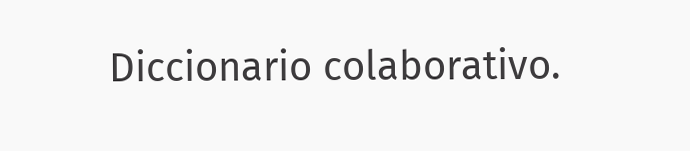Diccionario colaborativo.